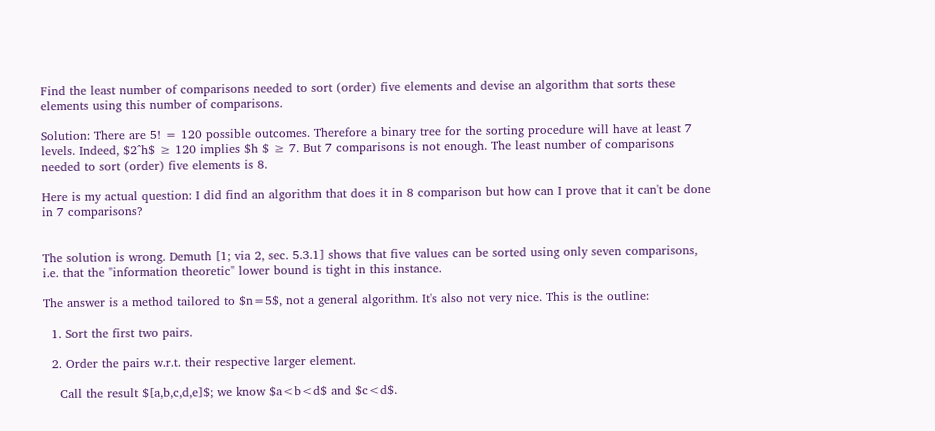Find the least number of comparisons needed to sort (order) five elements and devise an algorithm that sorts these elements using this number of comparisons.

Solution: There are 5! = 120 possible outcomes. Therefore a binary tree for the sorting procedure will have at least 7 levels. Indeed, $2^h$ ≥ 120 implies $h $ ≥ 7. But 7 comparisons is not enough. The least number of comparisons needed to sort (order) five elements is 8.

Here is my actual question: I did find an algorithm that does it in 8 comparison but how can I prove that it can't be done in 7 comparisons?


The solution is wrong. Demuth [1; via 2, sec. 5.3.1] shows that five values can be sorted using only seven comparisons, i.e. that the "information theoretic" lower bound is tight in this instance.

The answer is a method tailored to $n=5$, not a general algorithm. It's also not very nice. This is the outline:

  1. Sort the first two pairs.

  2. Order the pairs w.r.t. their respective larger element.

    Call the result $[a,b,c,d,e]$; we know $a<b<d$ and $c<d$.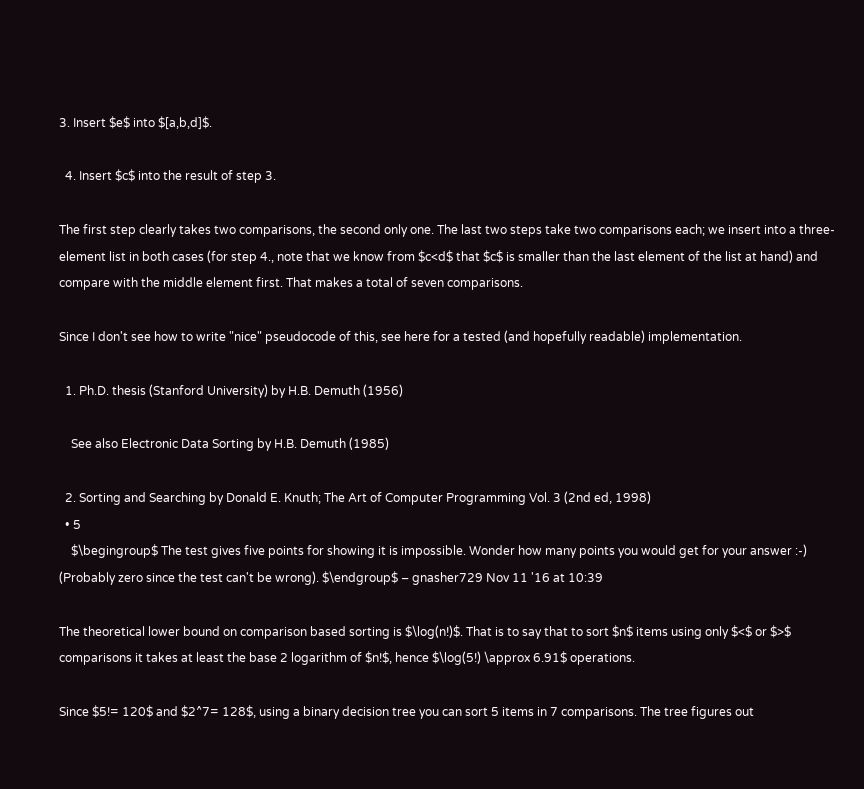3. Insert $e$ into $[a,b,d]$.

  4. Insert $c$ into the result of step 3.

The first step clearly takes two comparisons, the second only one. The last two steps take two comparisons each; we insert into a three-element list in both cases (for step 4., note that we know from $c<d$ that $c$ is smaller than the last element of the list at hand) and compare with the middle element first. That makes a total of seven comparisons.

Since I don't see how to write "nice" pseudocode of this, see here for a tested (and hopefully readable) implementation.

  1. Ph.D. thesis (Stanford University) by H.B. Demuth (1956)

    See also Electronic Data Sorting by H.B. Demuth (1985)

  2. Sorting and Searching by Donald E. Knuth; The Art of Computer Programming Vol. 3 (2nd ed, 1998)
  • 5
    $\begingroup$ The test gives five points for showing it is impossible. Wonder how many points you would get for your answer :-) (Probably zero since the test can't be wrong). $\endgroup$ – gnasher729 Nov 11 '16 at 10:39

The theoretical lower bound on comparison based sorting is $\log(n!)$. That is to say that to sort $n$ items using only $<$ or $>$ comparisons it takes at least the base 2 logarithm of $n!$, hence $\log(5!) \approx 6.91$ operations.

Since $5!= 120$ and $2^7= 128$, using a binary decision tree you can sort 5 items in 7 comparisons. The tree figures out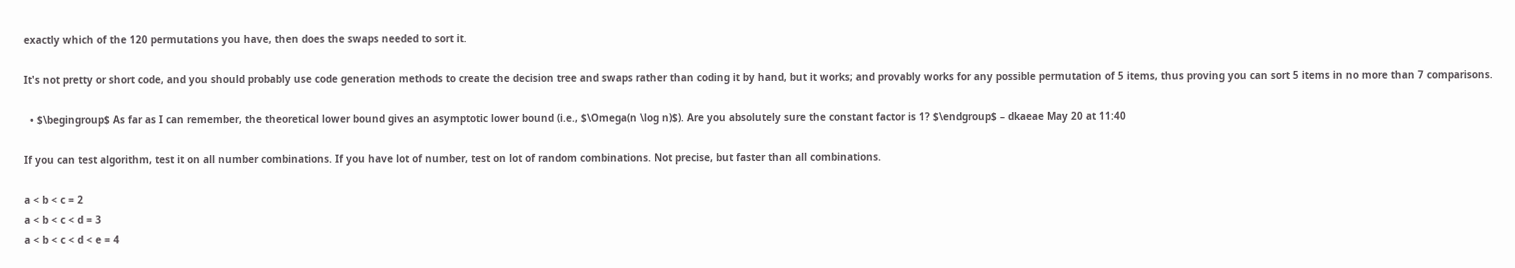exactly which of the 120 permutations you have, then does the swaps needed to sort it.

It's not pretty or short code, and you should probably use code generation methods to create the decision tree and swaps rather than coding it by hand, but it works; and provably works for any possible permutation of 5 items, thus proving you can sort 5 items in no more than 7 comparisons.

  • $\begingroup$ As far as I can remember, the theoretical lower bound gives an asymptotic lower bound (i.e., $\Omega(n \log n)$). Are you absolutely sure the constant factor is 1? $\endgroup$ – dkaeae May 20 at 11:40

If you can test algorithm, test it on all number combinations. If you have lot of number, test on lot of random combinations. Not precise, but faster than all combinations.

a < b < c = 2
a < b < c < d = 3
a < b < c < d < e = 4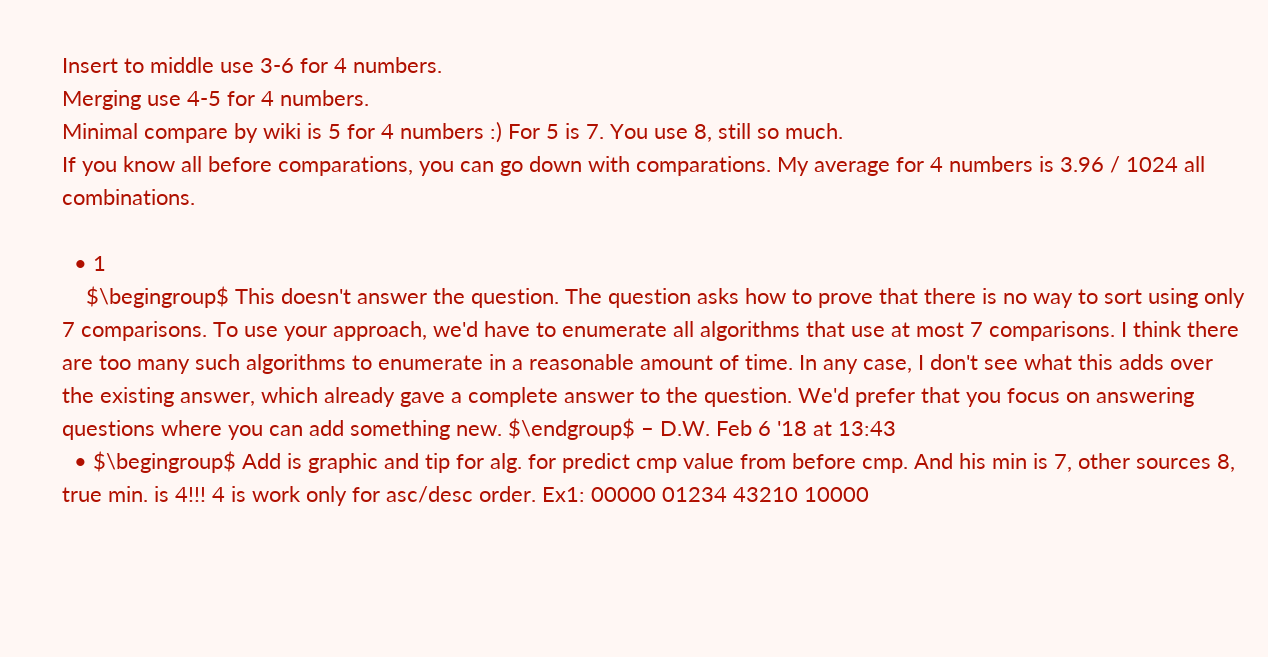Insert to middle use 3-6 for 4 numbers.
Merging use 4-5 for 4 numbers.
Minimal compare by wiki is 5 for 4 numbers :) For 5 is 7. You use 8, still so much.
If you know all before comparations, you can go down with comparations. My average for 4 numbers is 3.96 / 1024 all combinations.

  • 1
    $\begingroup$ This doesn't answer the question. The question asks how to prove that there is no way to sort using only 7 comparisons. To use your approach, we'd have to enumerate all algorithms that use at most 7 comparisons. I think there are too many such algorithms to enumerate in a reasonable amount of time. In any case, I don't see what this adds over the existing answer, which already gave a complete answer to the question. We'd prefer that you focus on answering questions where you can add something new. $\endgroup$ – D.W. Feb 6 '18 at 13:43
  • $\begingroup$ Add is graphic and tip for alg. for predict cmp value from before cmp. And his min is 7, other sources 8, true min. is 4!!! 4 is work only for asc/desc order. Ex1: 00000 01234 43210 10000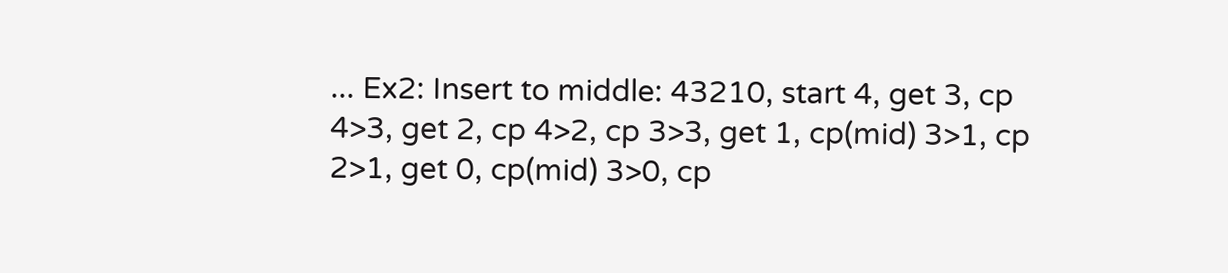... Ex2: Insert to middle: 43210, start 4, get 3, cp 4>3, get 2, cp 4>2, cp 3>3, get 1, cp(mid) 3>1, cp 2>1, get 0, cp(mid) 3>0, cp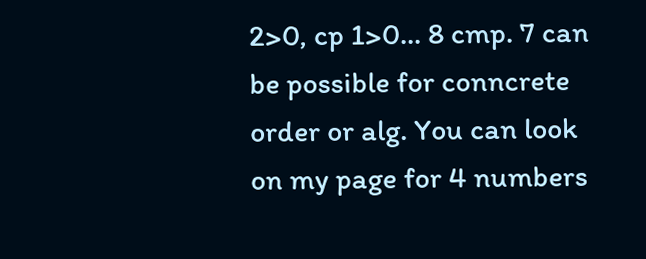2>0, cp 1>0... 8 cmp. 7 can be possible for conncrete order or alg. You can look on my page for 4 numbers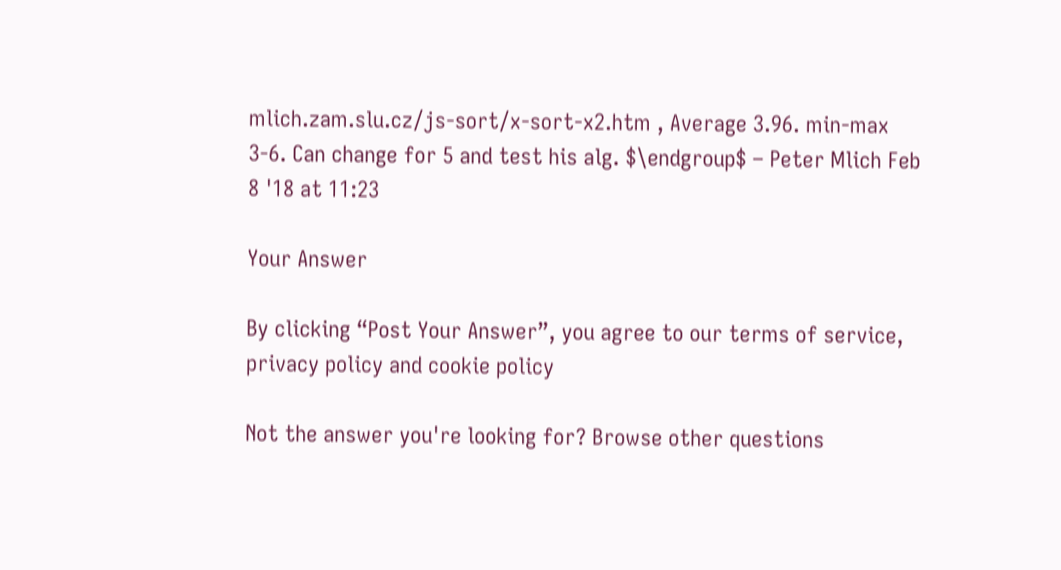mlich.zam.slu.cz/js-sort/x-sort-x2.htm , Average 3.96. min-max 3-6. Can change for 5 and test his alg. $\endgroup$ – Peter Mlich Feb 8 '18 at 11:23

Your Answer

By clicking “Post Your Answer”, you agree to our terms of service, privacy policy and cookie policy

Not the answer you're looking for? Browse other questions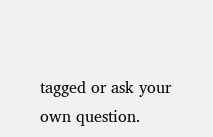tagged or ask your own question.